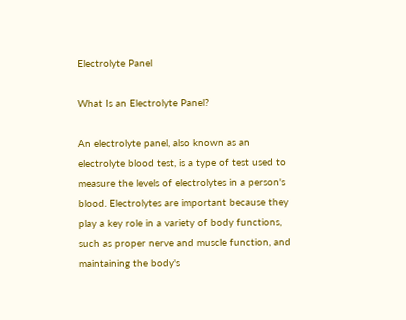Electrolyte Panel

What Is an Electrolyte Panel?

An electrolyte panel, also known as an electrolyte blood test, is a type of test used to measure the levels of electrolytes in a person's blood. Electrolytes are important because they play a key role in a variety of body functions, such as proper nerve and muscle function, and maintaining the body's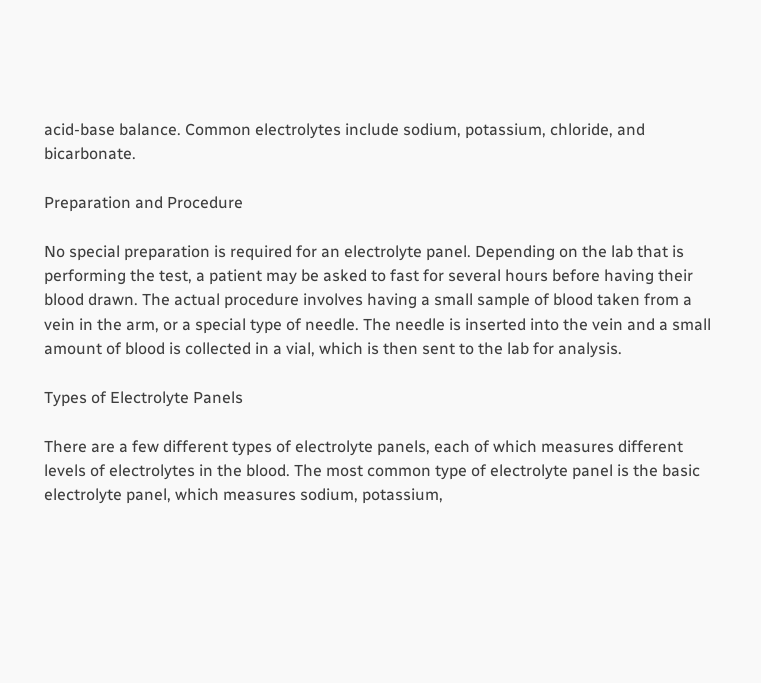acid-base balance. Common electrolytes include sodium, potassium, chloride, and bicarbonate.

Preparation and Procedure

No special preparation is required for an electrolyte panel. Depending on the lab that is performing the test, a patient may be asked to fast for several hours before having their blood drawn. The actual procedure involves having a small sample of blood taken from a vein in the arm, or a special type of needle. The needle is inserted into the vein and a small amount of blood is collected in a vial, which is then sent to the lab for analysis.

Types of Electrolyte Panels

There are a few different types of electrolyte panels, each of which measures different levels of electrolytes in the blood. The most common type of electrolyte panel is the basic electrolyte panel, which measures sodium, potassium,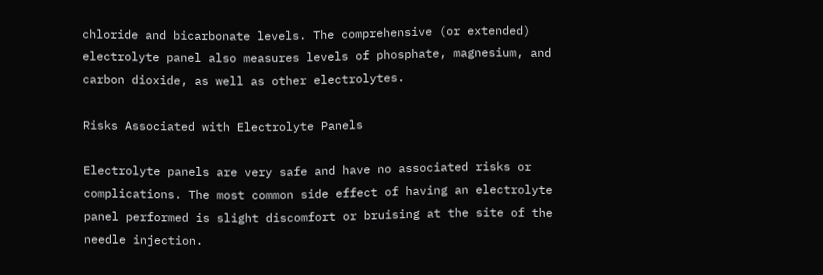chloride and bicarbonate levels. The comprehensive (or extended) electrolyte panel also measures levels of phosphate, magnesium, and carbon dioxide, as well as other electrolytes.

Risks Associated with Electrolyte Panels

Electrolyte panels are very safe and have no associated risks or complications. The most common side effect of having an electrolyte panel performed is slight discomfort or bruising at the site of the needle injection.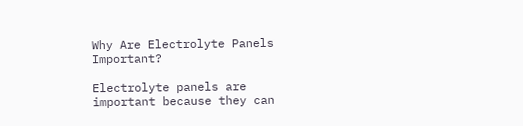Why Are Electrolyte Panels Important?

Electrolyte panels are important because they can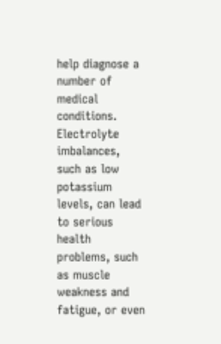help diagnose a number of medical conditions. Electrolyte imbalances, such as low potassium levels, can lead to serious health problems, such as muscle weakness and fatigue, or even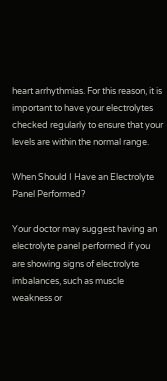heart arrhythmias. For this reason, it is important to have your electrolytes checked regularly to ensure that your levels are within the normal range.

When Should I Have an Electrolyte Panel Performed?

Your doctor may suggest having an electrolyte panel performed if you are showing signs of electrolyte imbalances, such as muscle weakness or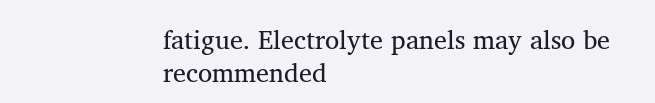fatigue. Electrolyte panels may also be recommended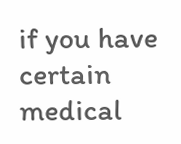if you have certain medical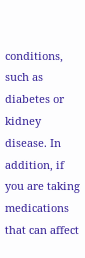conditions, such as diabetes or kidney disease. In addition, if you are taking medications that can affect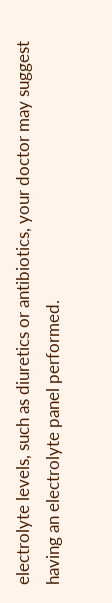electrolyte levels, such as diuretics or antibiotics, your doctor may suggest having an electrolyte panel performed.